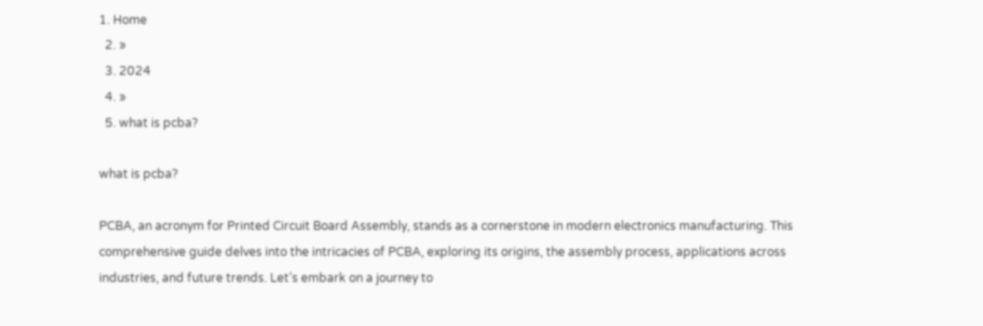1. Home
  2. »
  3. 2024
  4. »
  5. what is pcba?

what is pcba?

PCBA, an acronym for Printed Circuit Board Assembly, stands as a cornerstone in modern electronics manufacturing. This comprehensive guide delves into the intricacies of PCBA, exploring its origins, the assembly process, applications across industries, and future trends. Let’s embark on a journey to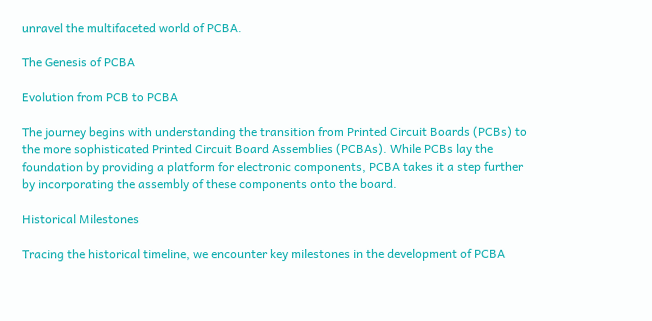unravel the multifaceted world of PCBA.

The Genesis of PCBA

Evolution from PCB to PCBA

The journey begins with understanding the transition from Printed Circuit Boards (PCBs) to the more sophisticated Printed Circuit Board Assemblies (PCBAs). While PCBs lay the foundation by providing a platform for electronic components, PCBA takes it a step further by incorporating the assembly of these components onto the board.

Historical Milestones

Tracing the historical timeline, we encounter key milestones in the development of PCBA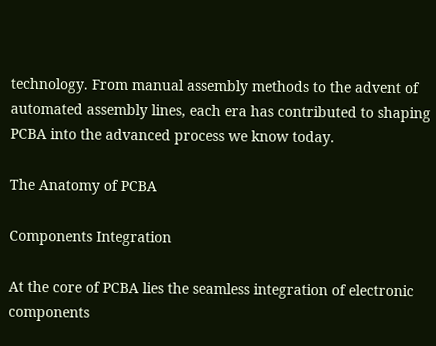technology. From manual assembly methods to the advent of automated assembly lines, each era has contributed to shaping PCBA into the advanced process we know today.

The Anatomy of PCBA

Components Integration

At the core of PCBA lies the seamless integration of electronic components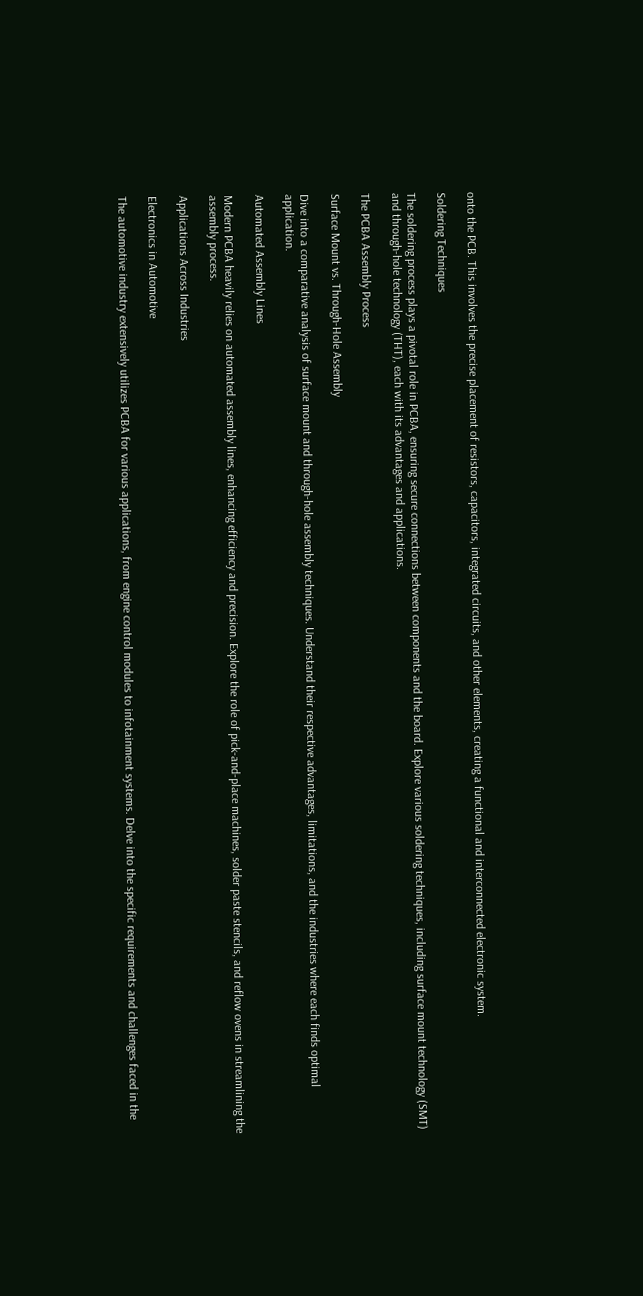onto the PCB. This involves the precise placement of resistors, capacitors, integrated circuits, and other elements, creating a functional and interconnected electronic system.

Soldering Techniques

The soldering process plays a pivotal role in PCBA, ensuring secure connections between components and the board. Explore various soldering techniques, including surface mount technology (SMT) and through-hole technology (THT), each with its advantages and applications.

The PCBA Assembly Process

Surface Mount vs. Through-Hole Assembly

Dive into a comparative analysis of surface mount and through-hole assembly techniques. Understand their respective advantages, limitations, and the industries where each finds optimal application.

Automated Assembly Lines

Modern PCBA heavily relies on automated assembly lines, enhancing efficiency and precision. Explore the role of pick-and-place machines, solder paste stencils, and reflow ovens in streamlining the assembly process.

Applications Across Industries

Electronics in Automotive

The automotive industry extensively utilizes PCBA for various applications, from engine control modules to infotainment systems. Delve into the specific requirements and challenges faced in the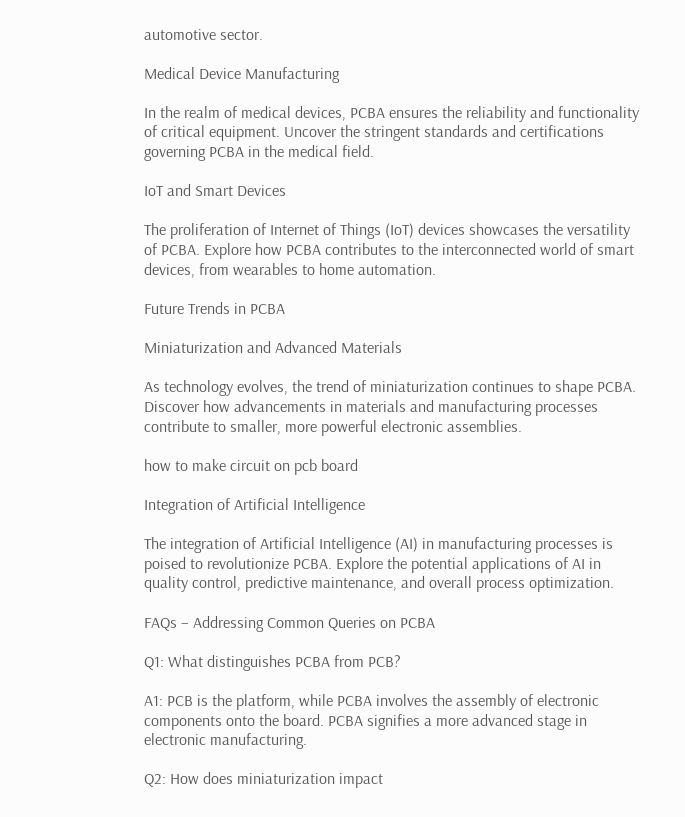automotive sector.

Medical Device Manufacturing

In the realm of medical devices, PCBA ensures the reliability and functionality of critical equipment. Uncover the stringent standards and certifications governing PCBA in the medical field.

IoT and Smart Devices

The proliferation of Internet of Things (IoT) devices showcases the versatility of PCBA. Explore how PCBA contributes to the interconnected world of smart devices, from wearables to home automation.

Future Trends in PCBA

Miniaturization and Advanced Materials

As technology evolves, the trend of miniaturization continues to shape PCBA. Discover how advancements in materials and manufacturing processes contribute to smaller, more powerful electronic assemblies.

how to make circuit on pcb board

Integration of Artificial Intelligence

The integration of Artificial Intelligence (AI) in manufacturing processes is poised to revolutionize PCBA. Explore the potential applications of AI in quality control, predictive maintenance, and overall process optimization.

FAQs – Addressing Common Queries on PCBA

Q1: What distinguishes PCBA from PCB?

A1: PCB is the platform, while PCBA involves the assembly of electronic components onto the board. PCBA signifies a more advanced stage in electronic manufacturing.

Q2: How does miniaturization impact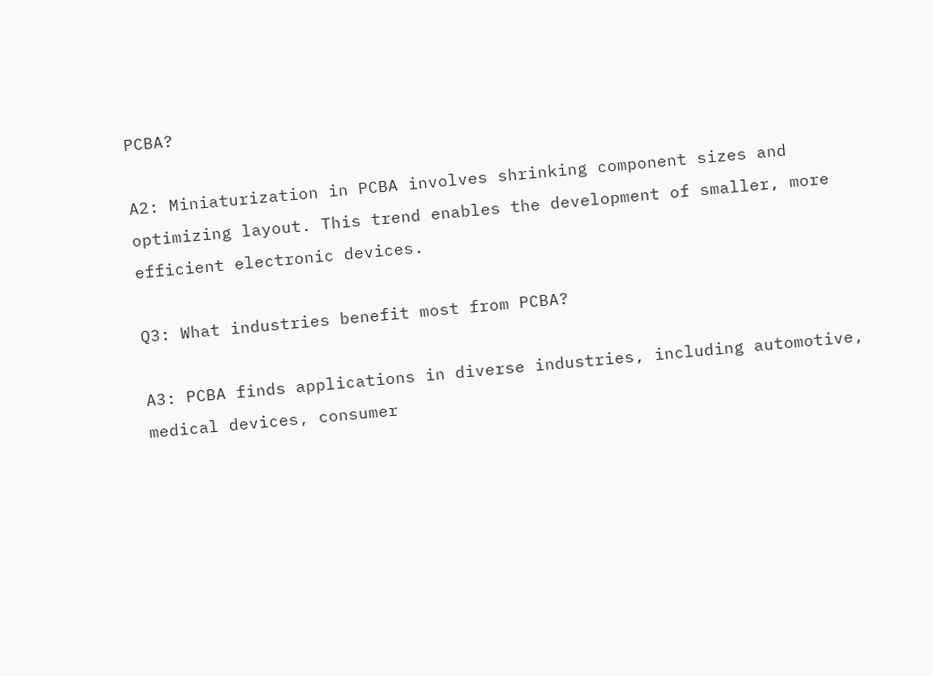PCBA?

A2: Miniaturization in PCBA involves shrinking component sizes and optimizing layout. This trend enables the development of smaller, more efficient electronic devices.

Q3: What industries benefit most from PCBA?

A3: PCBA finds applications in diverse industries, including automotive, medical devices, consumer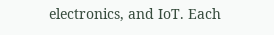electronics, and IoT. Each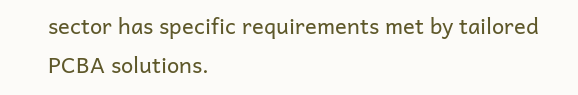sector has specific requirements met by tailored PCBA solutions.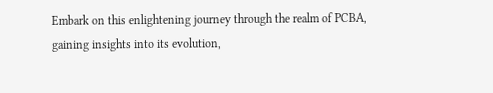Embark on this enlightening journey through the realm of PCBA, gaining insights into its evolution,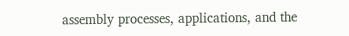assembly processes, applications, and the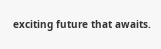exciting future that awaits.